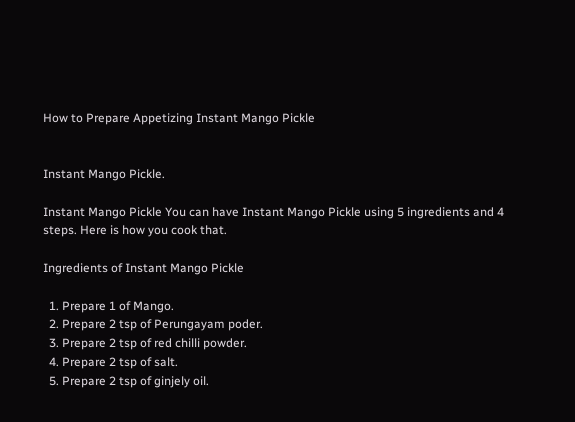How to Prepare Appetizing Instant Mango Pickle


Instant Mango Pickle.

Instant Mango Pickle You can have Instant Mango Pickle using 5 ingredients and 4 steps. Here is how you cook that.

Ingredients of Instant Mango Pickle

  1. Prepare 1 of Mango.
  2. Prepare 2 tsp of Perungayam poder.
  3. Prepare 2 tsp of red chilli powder.
  4. Prepare 2 tsp of salt.
  5. Prepare 2 tsp of ginjely oil.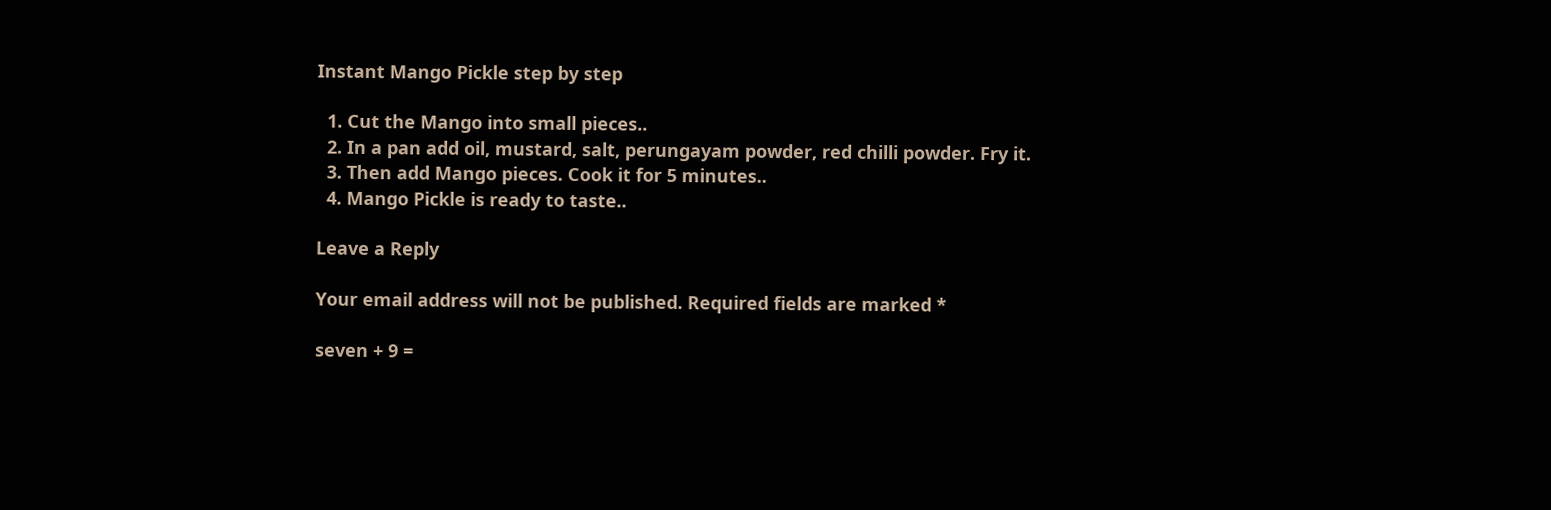Instant Mango Pickle step by step

  1. Cut the Mango into small pieces..
  2. In a pan add oil, mustard, salt, perungayam powder, red chilli powder. Fry it.
  3. Then add Mango pieces. Cook it for 5 minutes..
  4. Mango Pickle is ready to taste..

Leave a Reply

Your email address will not be published. Required fields are marked *

seven + 9 =